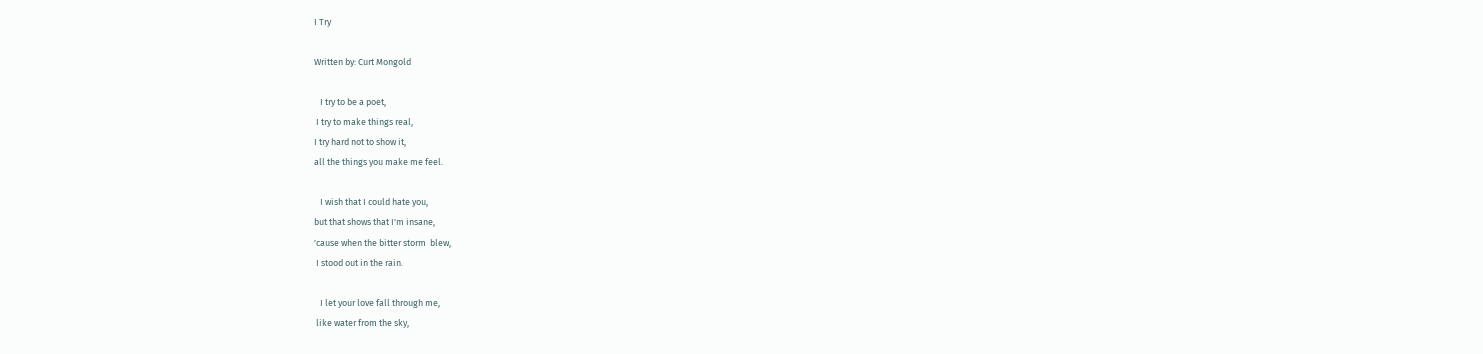I Try

Written by: Curt Mongold

   I try to be a poet,
 I try to make things real,
I try hard not to show it,
all the things you make me feel.

   I wish that I could hate you,
but that shows that I'm insane,
'cause when the bitter storm  blew,
 I stood out in the rain.

   I let your love fall through me,
 like water from the sky,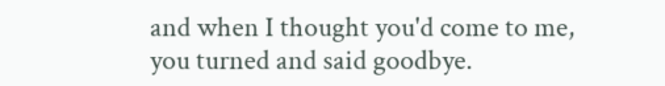and when I thought you'd come to me,
you turned and said goodbye.